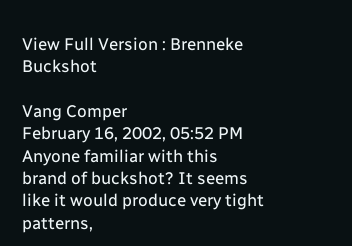View Full Version : Brenneke Buckshot

Vang Comper
February 16, 2002, 05:52 PM
Anyone familiar with this brand of buckshot? It seems like it would produce very tight patterns,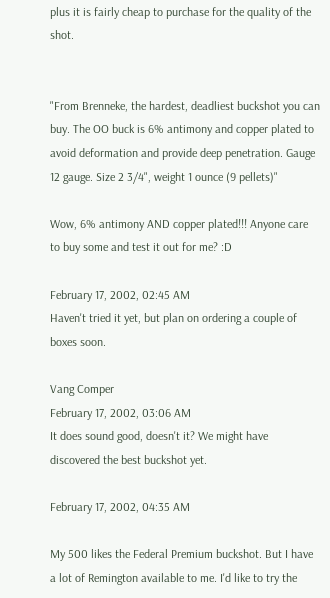plus it is fairly cheap to purchase for the quality of the shot.


"From Brenneke, the hardest, deadliest buckshot you can buy. The OO buck is 6% antimony and copper plated to avoid deformation and provide deep penetration. Gauge 12 gauge. Size 2 3/4", weight 1 ounce (9 pellets)"

Wow, 6% antimony AND copper plated!!! Anyone care to buy some and test it out for me? :D

February 17, 2002, 02:45 AM
Haven't tried it yet, but plan on ordering a couple of boxes soon.

Vang Comper
February 17, 2002, 03:06 AM
It does sound good, doesn't it? We might have discovered the best buckshot yet.

February 17, 2002, 04:35 AM

My 500 likes the Federal Premium buckshot. But I have a lot of Remington available to me. I'd like to try the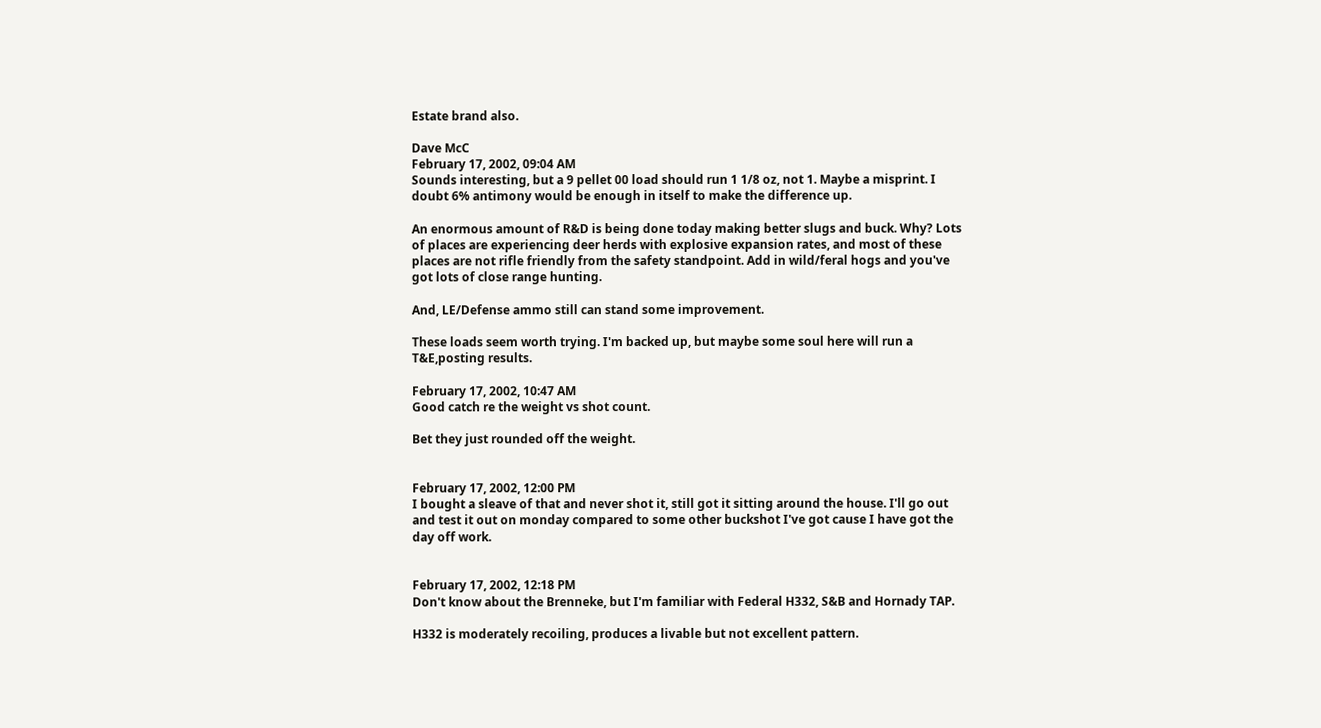Estate brand also.

Dave McC
February 17, 2002, 09:04 AM
Sounds interesting, but a 9 pellet 00 load should run 1 1/8 oz, not 1. Maybe a misprint. I doubt 6% antimony would be enough in itself to make the difference up.

An enormous amount of R&D is being done today making better slugs and buck. Why? Lots of places are experiencing deer herds with explosive expansion rates, and most of these places are not rifle friendly from the safety standpoint. Add in wild/feral hogs and you've got lots of close range hunting.

And, LE/Defense ammo still can stand some improvement.

These loads seem worth trying. I'm backed up, but maybe some soul here will run a T&E,posting results.

February 17, 2002, 10:47 AM
Good catch re the weight vs shot count.

Bet they just rounded off the weight.


February 17, 2002, 12:00 PM
I bought a sleave of that and never shot it, still got it sitting around the house. I'll go out and test it out on monday compared to some other buckshot I've got cause I have got the day off work.


February 17, 2002, 12:18 PM
Don't know about the Brenneke, but I'm familiar with Federal H332, S&B and Hornady TAP.

H332 is moderately recoiling, produces a livable but not excellent pattern.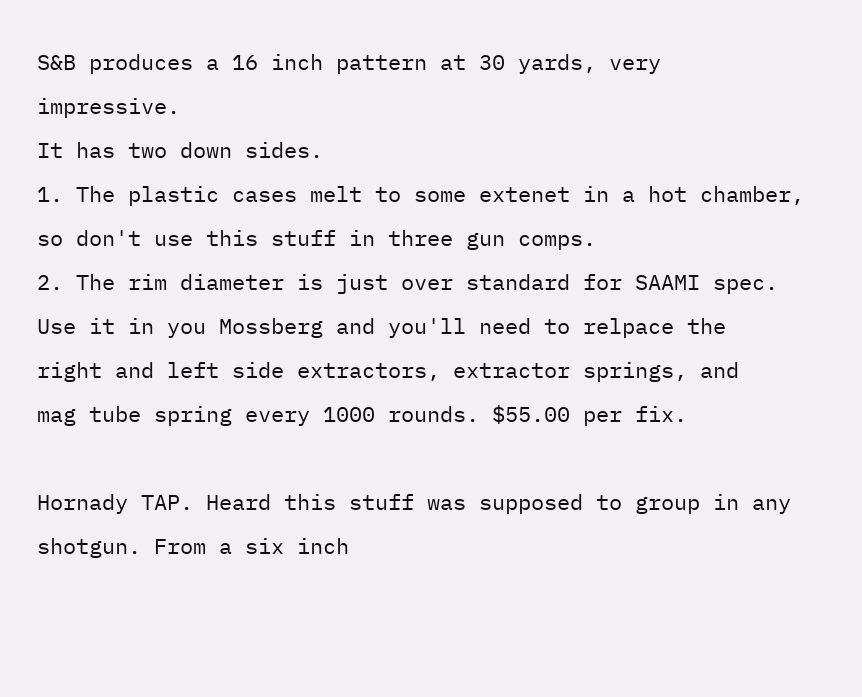S&B produces a 16 inch pattern at 30 yards, very impressive.
It has two down sides.
1. The plastic cases melt to some extenet in a hot chamber, so don't use this stuff in three gun comps.
2. The rim diameter is just over standard for SAAMI spec.
Use it in you Mossberg and you'll need to relpace the
right and left side extractors, extractor springs, and
mag tube spring every 1000 rounds. $55.00 per fix.

Hornady TAP. Heard this stuff was supposed to group in any shotgun. From a six inch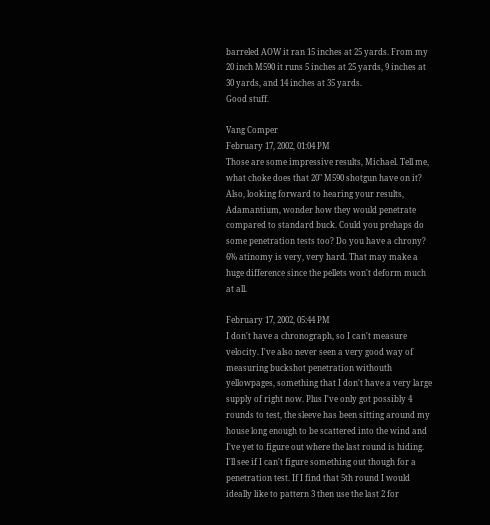barreled AOW it ran 15 inches at 25 yards. From my 20 inch M590 it runs 5 inches at 25 yards, 9 inches at 30 yards, and 14 inches at 35 yards.
Good stuff.

Vang Comper
February 17, 2002, 01:04 PM
Those are some impressive results, Michael. Tell me, what choke does that 20" M590 shotgun have on it? Also, looking forward to hearing your results, Adamantium, wonder how they would penetrate compared to standard buck. Could you prehaps do some penetration tests too? Do you have a chrony? 6% atinomy is very, very hard. That may make a huge difference since the pellets won't deform much at all.

February 17, 2002, 05:44 PM
I don't have a chronograph, so I can't measure velocity. I've also never seen a very good way of measuring buckshot penetration withouth yellowpages, something that I don't have a very large supply of right now. Plus I've only got possibly 4 rounds to test, the sleeve has been sitting around my house long enough to be scattered into the wind and I've yet to figure out where the last round is hiding. I'll see if I can't figure something out though for a penetration test. If I find that 5th round I would ideally like to pattern 3 then use the last 2 for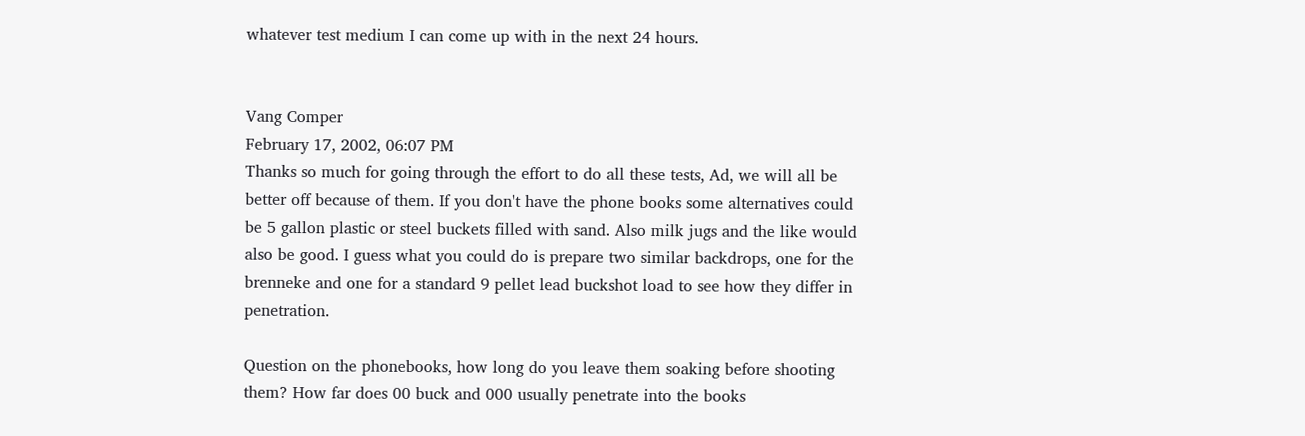whatever test medium I can come up with in the next 24 hours.


Vang Comper
February 17, 2002, 06:07 PM
Thanks so much for going through the effort to do all these tests, Ad, we will all be better off because of them. If you don't have the phone books some alternatives could be 5 gallon plastic or steel buckets filled with sand. Also milk jugs and the like would also be good. I guess what you could do is prepare two similar backdrops, one for the brenneke and one for a standard 9 pellet lead buckshot load to see how they differ in penetration.

Question on the phonebooks, how long do you leave them soaking before shooting them? How far does 00 buck and 000 usually penetrate into the books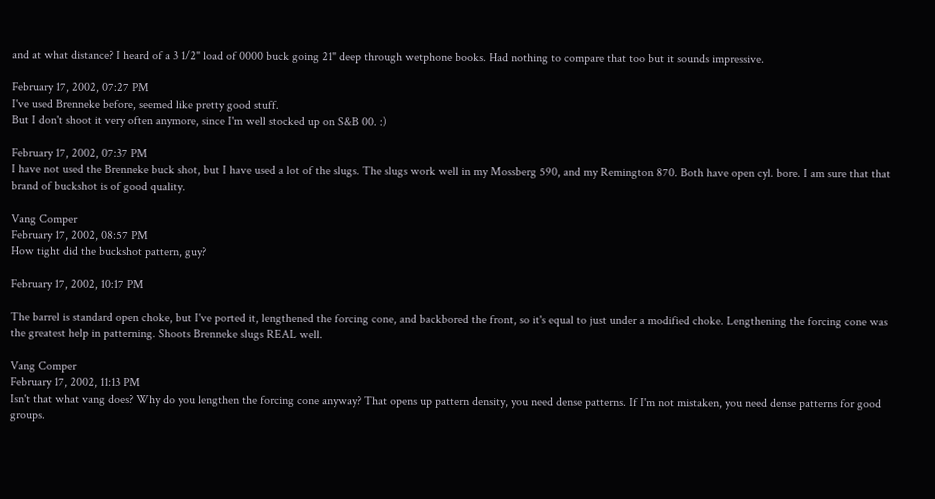and at what distance? I heard of a 3 1/2" load of 0000 buck going 21" deep through wetphone books. Had nothing to compare that too but it sounds impressive.

February 17, 2002, 07:27 PM
I've used Brenneke before, seemed like pretty good stuff.
But I don't shoot it very often anymore, since I'm well stocked up on S&B 00. :)

February 17, 2002, 07:37 PM
I have not used the Brenneke buck shot, but I have used a lot of the slugs. The slugs work well in my Mossberg 590, and my Remington 870. Both have open cyl. bore. I am sure that that brand of buckshot is of good quality.

Vang Comper
February 17, 2002, 08:57 PM
How tight did the buckshot pattern, guy?

February 17, 2002, 10:17 PM

The barrel is standard open choke, but I've ported it, lengthened the forcing cone, and backbored the front, so it's equal to just under a modified choke. Lengthening the forcing cone was the greatest help in patterning. Shoots Brenneke slugs REAL well.

Vang Comper
February 17, 2002, 11:13 PM
Isn't that what vang does? Why do you lengthen the forcing cone anyway? That opens up pattern density, you need dense patterns. If I'm not mistaken, you need dense patterns for good groups.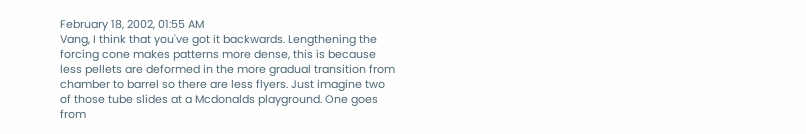February 18, 2002, 01:55 AM
Vang, I think that you've got it backwards. Lengthening the forcing cone makes patterns more dense, this is because less pellets are deformed in the more gradual transition from chamber to barrel so there are less flyers. Just imagine two of those tube slides at a Mcdonalds playground. One goes from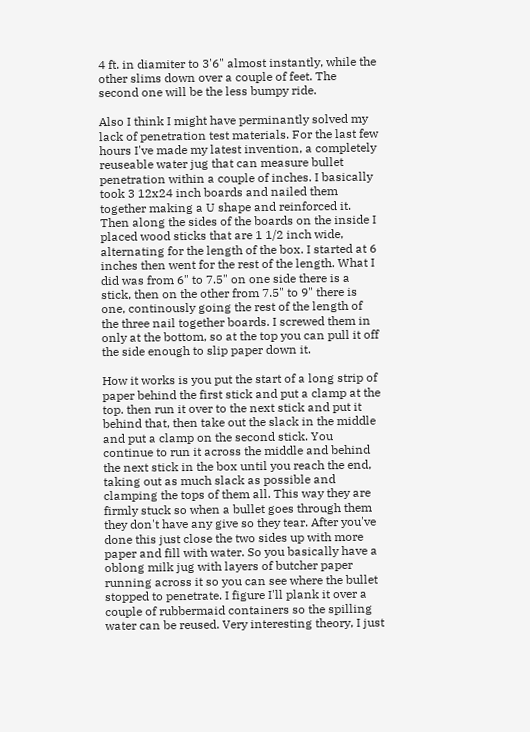4 ft. in diamiter to 3'6" almost instantly, while the other slims down over a couple of feet. The second one will be the less bumpy ride.

Also I think I might have perminantly solved my lack of penetration test materials. For the last few hours I've made my latest invention, a completely reuseable water jug that can measure bullet penetration within a couple of inches. I basically took 3 12x24 inch boards and nailed them together making a U shape and reinforced it. Then along the sides of the boards on the inside I placed wood sticks that are 1 1/2 inch wide, alternating for the length of the box. I started at 6 inches then went for the rest of the length. What I did was from 6" to 7.5" on one side there is a stick, then on the other from 7.5" to 9" there is one, continously going the rest of the length of the three nail together boards. I screwed them in only at the bottom, so at the top you can pull it off the side enough to slip paper down it.

How it works is you put the start of a long strip of paper behind the first stick and put a clamp at the top. then run it over to the next stick and put it behind that, then take out the slack in the middle and put a clamp on the second stick. You continue to run it across the middle and behind the next stick in the box until you reach the end, taking out as much slack as possible and clamping the tops of them all. This way they are firmly stuck so when a bullet goes through them they don't have any give so they tear. After you've done this just close the two sides up with more paper and fill with water. So you basically have a oblong milk jug with layers of butcher paper running across it so you can see where the bullet stopped to penetrate. I figure I'll plank it over a couple of rubbermaid containers so the spilling water can be reused. Very interesting theory, I just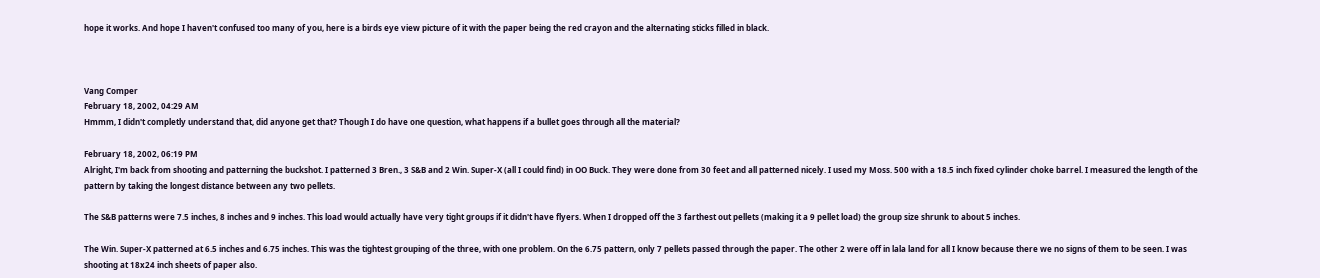hope it works. And hope I haven't confused too many of you, here is a birds eye view picture of it with the paper being the red crayon and the alternating sticks filled in black.



Vang Comper
February 18, 2002, 04:29 AM
Hmmm, I didn't completly understand that, did anyone get that? Though I do have one question, what happens if a bullet goes through all the material?

February 18, 2002, 06:19 PM
Alright, I'm back from shooting and patterning the buckshot. I patterned 3 Bren., 3 S&B and 2 Win. Super-X (all I could find) in OO Buck. They were done from 30 feet and all patterned nicely. I used my Moss. 500 with a 18.5 inch fixed cylinder choke barrel. I measured the length of the pattern by taking the longest distance between any two pellets.

The S&B patterns were 7.5 inches, 8 inches and 9 inches. This load would actually have very tight groups if it didn't have flyers. When I dropped off the 3 farthest out pellets (making it a 9 pellet load) the group size shrunk to about 5 inches.

The Win. Super-X patterned at 6.5 inches and 6.75 inches. This was the tightest grouping of the three, with one problem. On the 6.75 pattern, only 7 pellets passed through the paper. The other 2 were off in lala land for all I know because there we no signs of them to be seen. I was shooting at 18x24 inch sheets of paper also.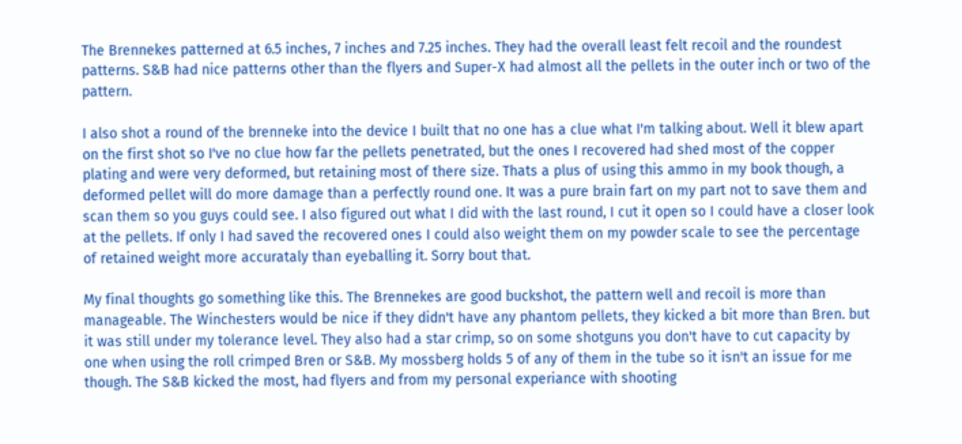The Brennekes patterned at 6.5 inches, 7 inches and 7.25 inches. They had the overall least felt recoil and the roundest patterns. S&B had nice patterns other than the flyers and Super-X had almost all the pellets in the outer inch or two of the pattern.

I also shot a round of the brenneke into the device I built that no one has a clue what I'm talking about. Well it blew apart on the first shot so I've no clue how far the pellets penetrated, but the ones I recovered had shed most of the copper plating and were very deformed, but retaining most of there size. Thats a plus of using this ammo in my book though, a deformed pellet will do more damage than a perfectly round one. It was a pure brain fart on my part not to save them and scan them so you guys could see. I also figured out what I did with the last round, I cut it open so I could have a closer look at the pellets. If only I had saved the recovered ones I could also weight them on my powder scale to see the percentage of retained weight more accurataly than eyeballing it. Sorry bout that.

My final thoughts go something like this. The Brennekes are good buckshot, the pattern well and recoil is more than manageable. The Winchesters would be nice if they didn't have any phantom pellets, they kicked a bit more than Bren. but it was still under my tolerance level. They also had a star crimp, so on some shotguns you don't have to cut capacity by one when using the roll crimped Bren or S&B. My mossberg holds 5 of any of them in the tube so it isn't an issue for me though. The S&B kicked the most, had flyers and from my personal experiance with shooting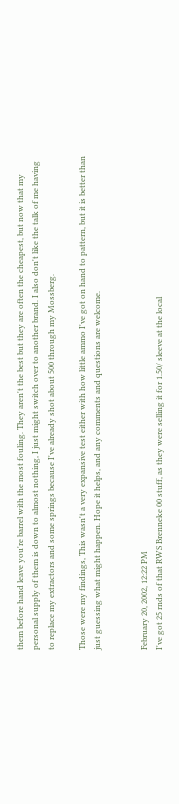them before hand leave you're barrel with the most fouling. They aren't the best but they are often the cheapest, but now that my personal supply of them is down to almost nothing, I just might switch over to another brand. I also don't like the talk of me having to replace my extractors and some springs because I've already shot about 500 through my Mossberg.

Those were my findings, This wasn't a very expansive test either with how little ammo I've got on hand to pattern, but it is better than just guessing what might happen. Hope it helps, and any comments and questions are welcome.


February 20, 2002, 12:22 PM
I've got 25 rnds of that RWS Brenneke 00 stuff, as they were selling it for 1.50/ sleeve at the local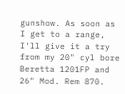gunshow. As soon as I get to a range, I'll give it a try from my 20" cyl bore Beretta 1201FP and 26" Mod. Rem 870.